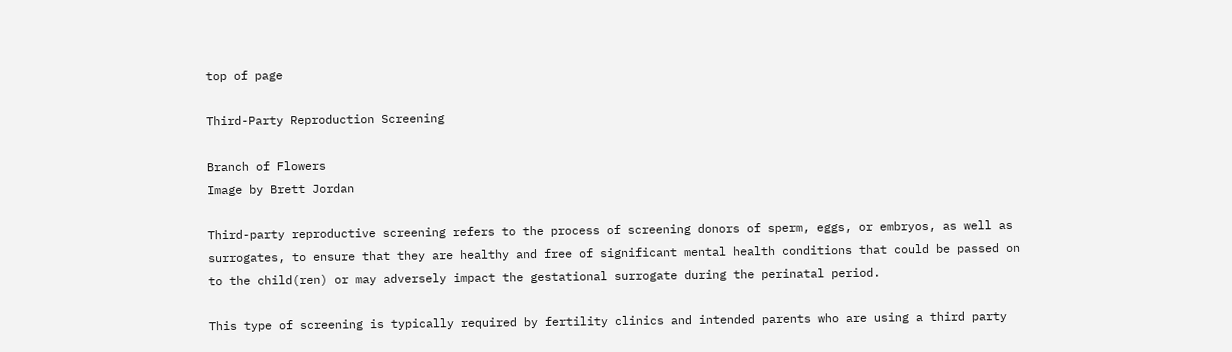top of page

Third-Party Reproduction Screening

Branch of Flowers
Image by Brett Jordan

Third-party reproductive screening refers to the process of screening donors of sperm, eggs, or embryos, as well as surrogates, to ensure that they are healthy and free of significant mental health conditions that could be passed on to the child(ren) or may adversely impact the gestational surrogate during the perinatal period.

This type of screening is typically required by fertility clinics and intended parents who are using a third party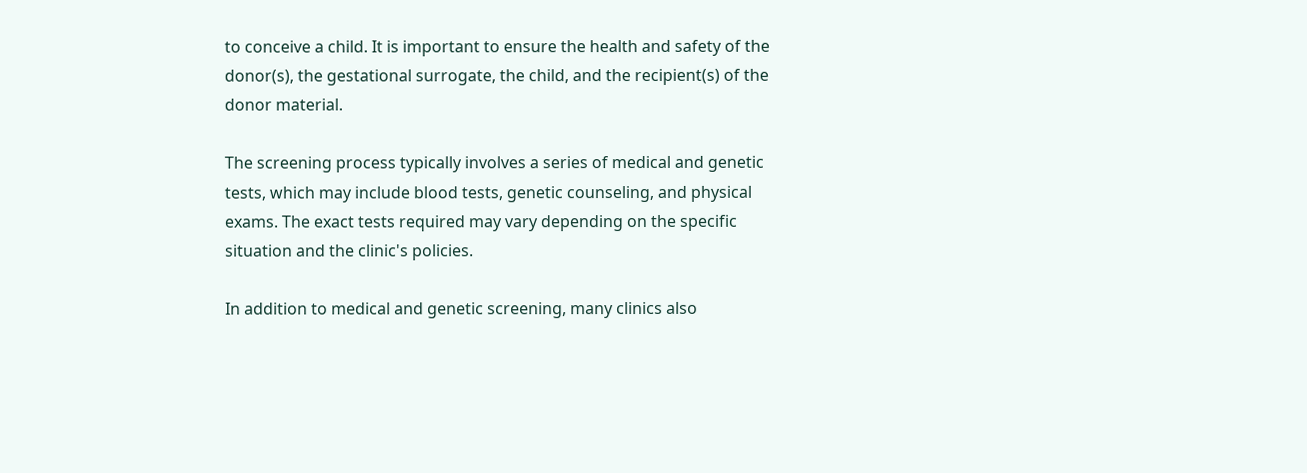to conceive a child. It is important to ensure the health and safety of the donor(s), the gestational surrogate, the child, and the recipient(s) of the donor material.

The screening process typically involves a series of medical and genetic tests, which may include blood tests, genetic counseling, and physical exams. The exact tests required may vary depending on the specific situation and the clinic's policies.

In addition to medical and genetic screening, many clinics also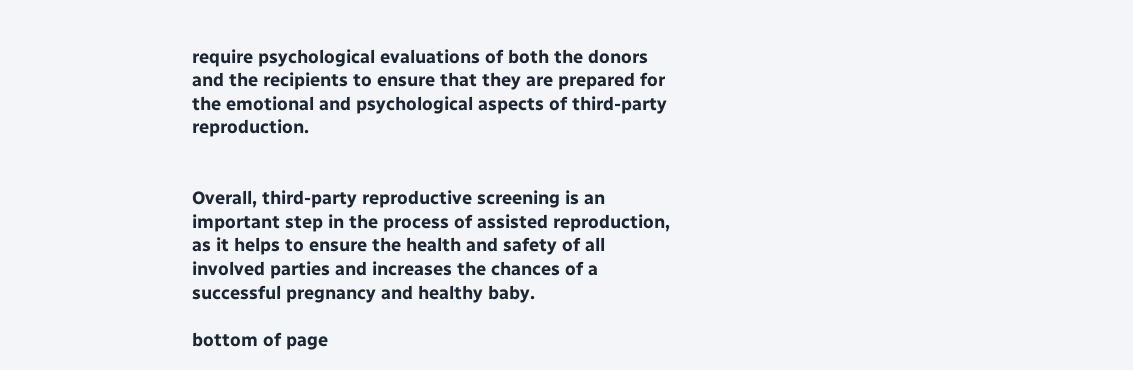require psychological evaluations of both the donors and the recipients to ensure that they are prepared for the emotional and psychological aspects of third-party reproduction.


Overall, third-party reproductive screening is an important step in the process of assisted reproduction, as it helps to ensure the health and safety of all involved parties and increases the chances of a successful pregnancy and healthy baby.

bottom of page